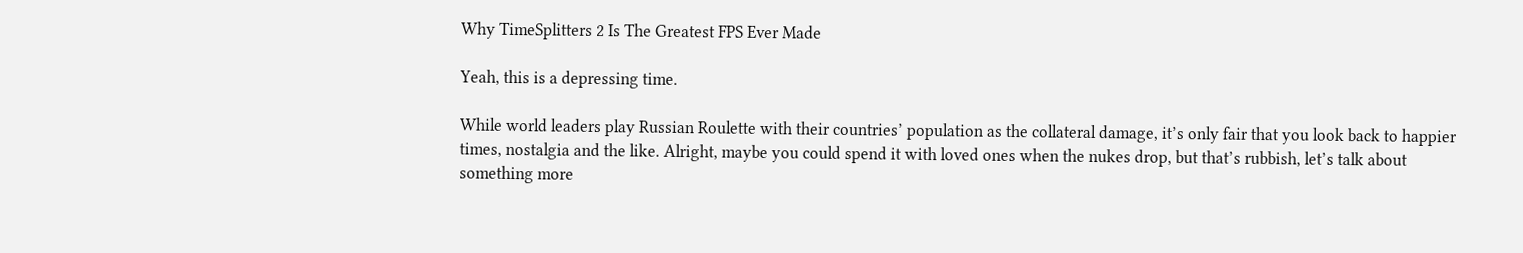Why TimeSplitters 2 Is The Greatest FPS Ever Made

Yeah, this is a depressing time.

While world leaders play Russian Roulette with their countries’ population as the collateral damage, it’s only fair that you look back to happier times, nostalgia and the like. Alright, maybe you could spend it with loved ones when the nukes drop, but that’s rubbish, let’s talk about something more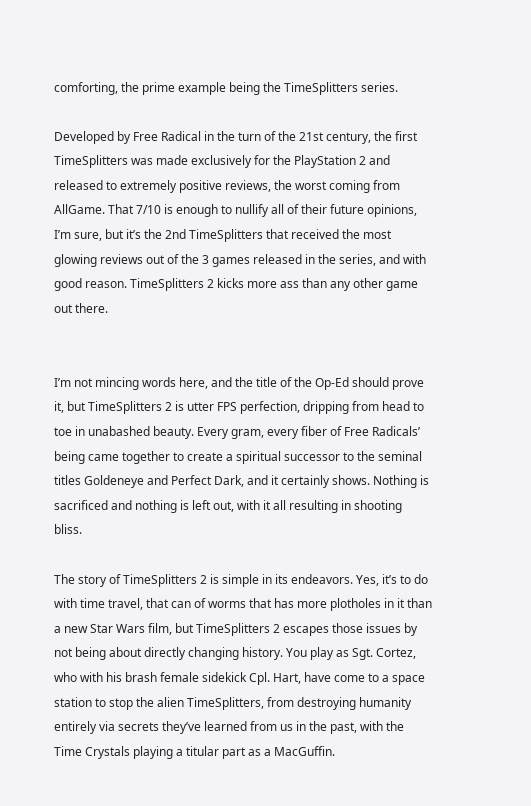comforting, the prime example being the TimeSplitters series.

Developed by Free Radical in the turn of the 21st century, the first TimeSplitters was made exclusively for the PlayStation 2 and released to extremely positive reviews, the worst coming from AllGame. That 7/10 is enough to nullify all of their future opinions, I’m sure, but it’s the 2nd TimeSplitters that received the most glowing reviews out of the 3 games released in the series, and with good reason. TimeSplitters 2 kicks more ass than any other game out there.


I’m not mincing words here, and the title of the Op-Ed should prove it, but TimeSplitters 2 is utter FPS perfection, dripping from head to toe in unabashed beauty. Every gram, every fiber of Free Radicals’ being came together to create a spiritual successor to the seminal titles Goldeneye and Perfect Dark, and it certainly shows. Nothing is sacrificed and nothing is left out, with it all resulting in shooting bliss.

The story of TimeSplitters 2 is simple in its endeavors. Yes, it’s to do with time travel, that can of worms that has more plotholes in it than a new Star Wars film, but TimeSplitters 2 escapes those issues by not being about directly changing history. You play as Sgt. Cortez, who with his brash female sidekick Cpl. Hart, have come to a space station to stop the alien TimeSplitters, from destroying humanity entirely via secrets they’ve learned from us in the past, with the Time Crystals playing a titular part as a MacGuffin.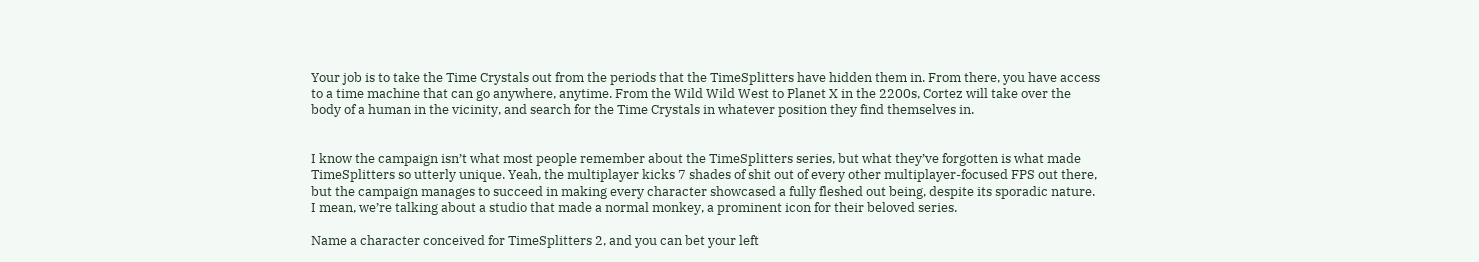Your job is to take the Time Crystals out from the periods that the TimeSplitters have hidden them in. From there, you have access to a time machine that can go anywhere, anytime. From the Wild Wild West to Planet X in the 2200s, Cortez will take over the body of a human in the vicinity, and search for the Time Crystals in whatever position they find themselves in.


I know the campaign isn’t what most people remember about the TimeSplitters series, but what they’ve forgotten is what made TimeSplitters so utterly unique. Yeah, the multiplayer kicks 7 shades of shit out of every other multiplayer-focused FPS out there, but the campaign manages to succeed in making every character showcased a fully fleshed out being, despite its sporadic nature. I mean, we’re talking about a studio that made a normal monkey, a prominent icon for their beloved series.

Name a character conceived for TimeSplitters 2, and you can bet your left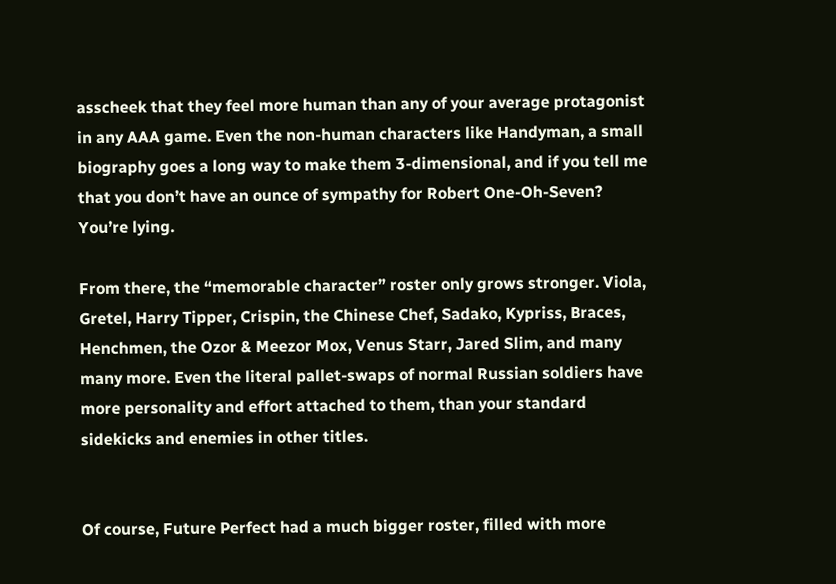asscheek that they feel more human than any of your average protagonist in any AAA game. Even the non-human characters like Handyman, a small biography goes a long way to make them 3-dimensional, and if you tell me that you don’t have an ounce of sympathy for Robert One-Oh-Seven? You’re lying.

From there, the “memorable character” roster only grows stronger. Viola, Gretel, Harry Tipper, Crispin, the Chinese Chef, Sadako, Kypriss, Braces, Henchmen, the Ozor & Meezor Mox, Venus Starr, Jared Slim, and many many more. Even the literal pallet-swaps of normal Russian soldiers have more personality and effort attached to them, than your standard sidekicks and enemies in other titles.


Of course, Future Perfect had a much bigger roster, filled with more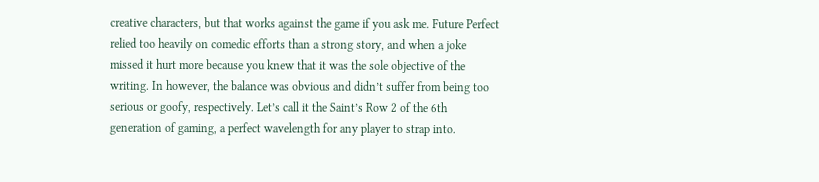creative characters, but that works against the game if you ask me. Future Perfect relied too heavily on comedic efforts than a strong story, and when a joke missed it hurt more because you knew that it was the sole objective of the writing. In however, the balance was obvious and didn’t suffer from being too serious or goofy, respectively. Let’s call it the Saint’s Row 2 of the 6th generation of gaming, a perfect wavelength for any player to strap into.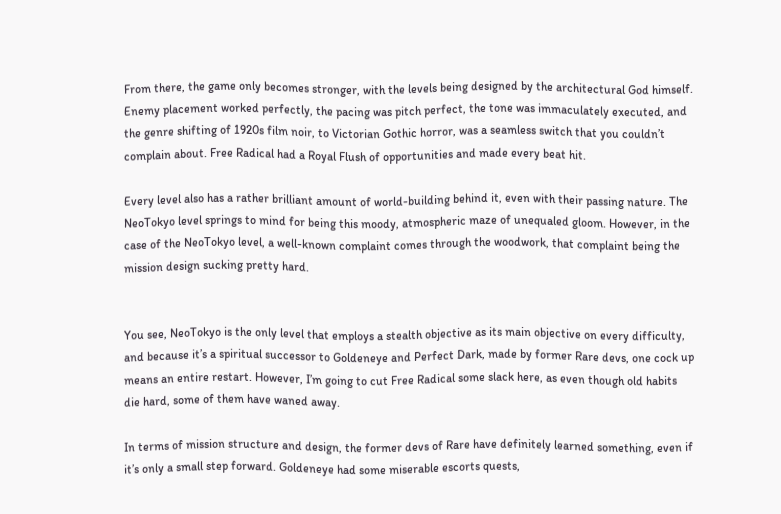From there, the game only becomes stronger, with the levels being designed by the architectural God himself. Enemy placement worked perfectly, the pacing was pitch perfect, the tone was immaculately executed, and the genre shifting of 1920s film noir, to Victorian Gothic horror, was a seamless switch that you couldn’t complain about. Free Radical had a Royal Flush of opportunities and made every beat hit.

Every level also has a rather brilliant amount of world-building behind it, even with their passing nature. The NeoTokyo level springs to mind for being this moody, atmospheric maze of unequaled gloom. However, in the case of the NeoTokyo level, a well-known complaint comes through the woodwork, that complaint being the mission design sucking pretty hard.


You see, NeoTokyo is the only level that employs a stealth objective as its main objective on every difficulty, and because it’s a spiritual successor to Goldeneye and Perfect Dark, made by former Rare devs, one cock up means an entire restart. However, I’m going to cut Free Radical some slack here, as even though old habits die hard, some of them have waned away.

In terms of mission structure and design, the former devs of Rare have definitely learned something, even if it’s only a small step forward. Goldeneye had some miserable escorts quests,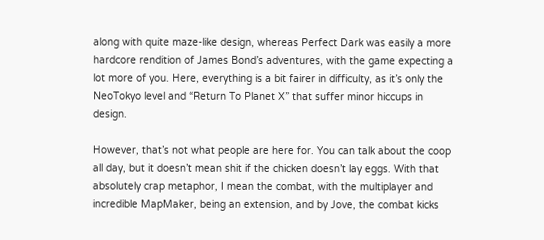along with quite maze-like design, whereas Perfect Dark was easily a more hardcore rendition of James Bond’s adventures, with the game expecting a lot more of you. Here, everything is a bit fairer in difficulty, as it’s only the NeoTokyo level and “Return To Planet X” that suffer minor hiccups in design.

However, that’s not what people are here for. You can talk about the coop all day, but it doesn’t mean shit if the chicken doesn’t lay eggs. With that absolutely crap metaphor, I mean the combat, with the multiplayer and incredible MapMaker, being an extension, and by Jove, the combat kicks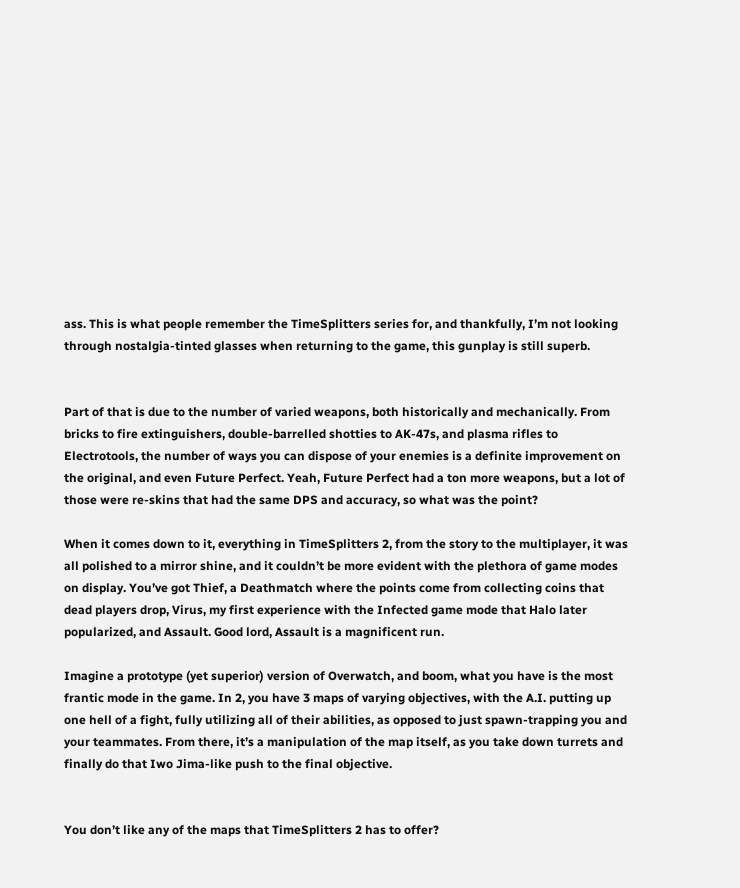ass. This is what people remember the TimeSplitters series for, and thankfully, I’m not looking through nostalgia-tinted glasses when returning to the game, this gunplay is still superb.


Part of that is due to the number of varied weapons, both historically and mechanically. From bricks to fire extinguishers, double-barrelled shotties to AK-47s, and plasma rifles to Electrotools, the number of ways you can dispose of your enemies is a definite improvement on the original, and even Future Perfect. Yeah, Future Perfect had a ton more weapons, but a lot of those were re-skins that had the same DPS and accuracy, so what was the point?

When it comes down to it, everything in TimeSplitters 2, from the story to the multiplayer, it was all polished to a mirror shine, and it couldn’t be more evident with the plethora of game modes on display. You’ve got Thief, a Deathmatch where the points come from collecting coins that dead players drop, Virus, my first experience with the Infected game mode that Halo later popularized, and Assault. Good lord, Assault is a magnificent run.

Imagine a prototype (yet superior) version of Overwatch, and boom, what you have is the most frantic mode in the game. In 2, you have 3 maps of varying objectives, with the A.I. putting up one hell of a fight, fully utilizing all of their abilities, as opposed to just spawn-trapping you and your teammates. From there, it’s a manipulation of the map itself, as you take down turrets and finally do that Iwo Jima-like push to the final objective.


You don’t like any of the maps that TimeSplitters 2 has to offer?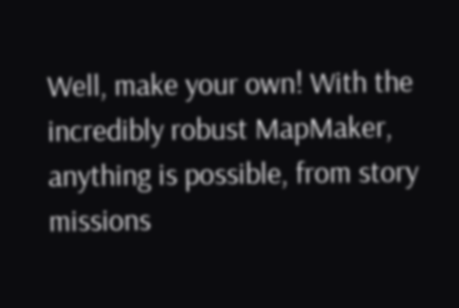Well, make your own! With the incredibly robust MapMaker, anything is possible, from story missions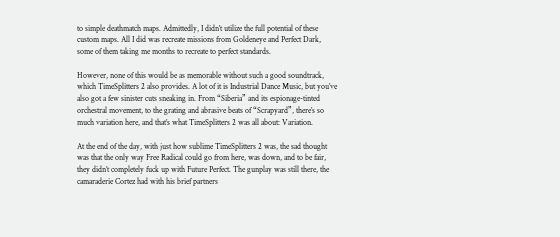to simple deathmatch maps. Admittedly, I didn’t utilize the full potential of these custom maps. All I did was recreate missions from Goldeneye and Perfect Dark, some of them taking me months to recreate to perfect standards.

However, none of this would be as memorable without such a good soundtrack, which TimeSplitters 2 also provides. A lot of it is Industrial Dance Music, but you’ve also got a few sinister cuts sneaking in. From “Siberia” and its espionage-tinted orchestral movement, to the grating and abrasive beats of “Scrapyard”, there’s so much variation here, and that’s what TimeSplitters 2 was all about: Variation.

At the end of the day, with just how sublime TimeSplitters 2 was, the sad thought was that the only way Free Radical could go from here, was down, and to be fair, they didn’t completely fuck up with Future Perfect. The gunplay was still there, the camaraderie Cortez had with his brief partners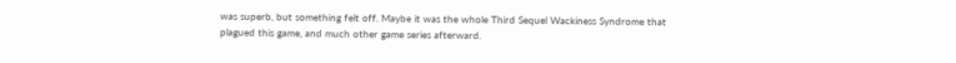was superb, but something felt off. Maybe it was the whole Third Sequel Wackiness Syndrome that plagued this game, and much other game series afterward.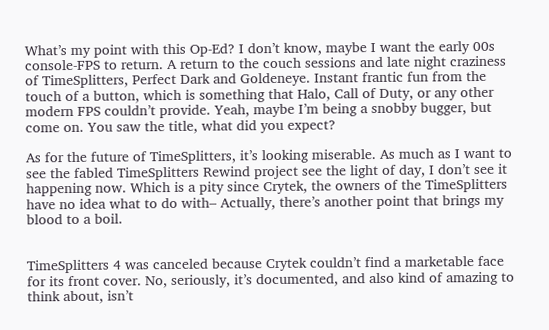What’s my point with this Op-Ed? I don’t know, maybe I want the early 00s console-FPS to return. A return to the couch sessions and late night craziness of TimeSplitters, Perfect Dark and Goldeneye. Instant frantic fun from the touch of a button, which is something that Halo, Call of Duty, or any other modern FPS couldn’t provide. Yeah, maybe I’m being a snobby bugger, but come on. You saw the title, what did you expect?

As for the future of TimeSplitters, it’s looking miserable. As much as I want to see the fabled TimeSplitters Rewind project see the light of day, I don’t see it happening now. Which is a pity since Crytek, the owners of the TimeSplitters have no idea what to do with– Actually, there’s another point that brings my blood to a boil.


TimeSplitters 4 was canceled because Crytek couldn’t find a marketable face for its front cover. No, seriously, it’s documented, and also kind of amazing to think about, isn’t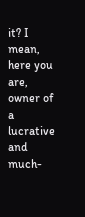it? I mean, here you are, owner of a lucrative and much-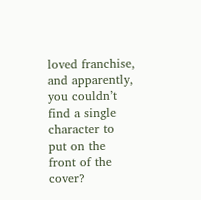loved franchise, and apparently, you couldn’t find a single character to put on the front of the cover?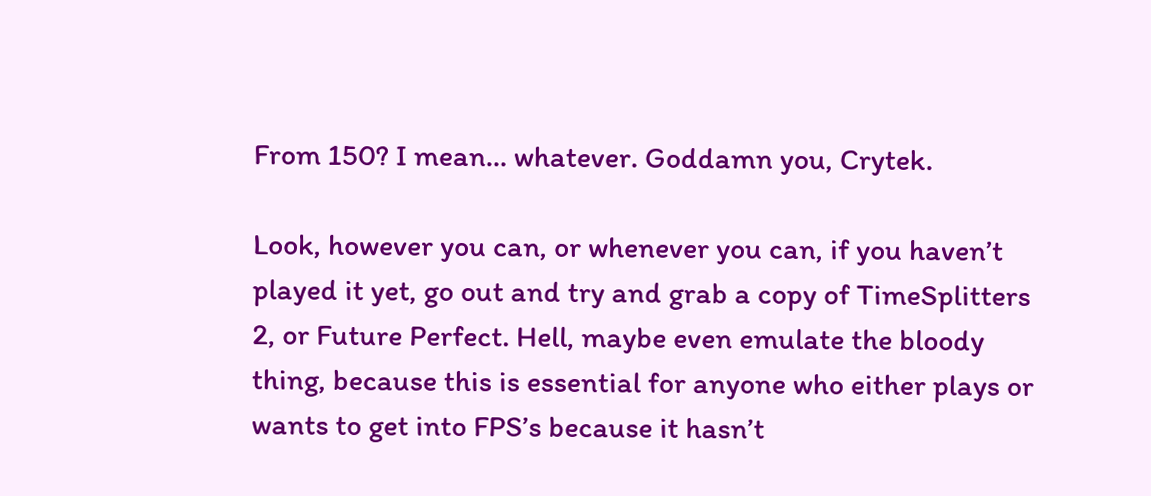From 150? I mean… whatever. Goddamn you, Crytek.

Look, however you can, or whenever you can, if you haven’t played it yet, go out and try and grab a copy of TimeSplitters 2, or Future Perfect. Hell, maybe even emulate the bloody thing, because this is essential for anyone who either plays or wants to get into FPS’s because it hasn’t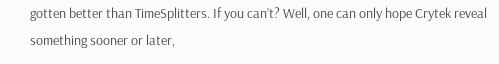gotten better than TimeSplitters. If you can’t? Well, one can only hope Crytek reveal something sooner or later,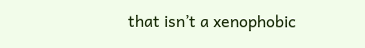that isn’t a xenophobic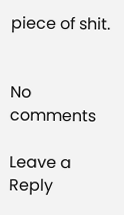piece of shit.


No comments

Leave a Reply